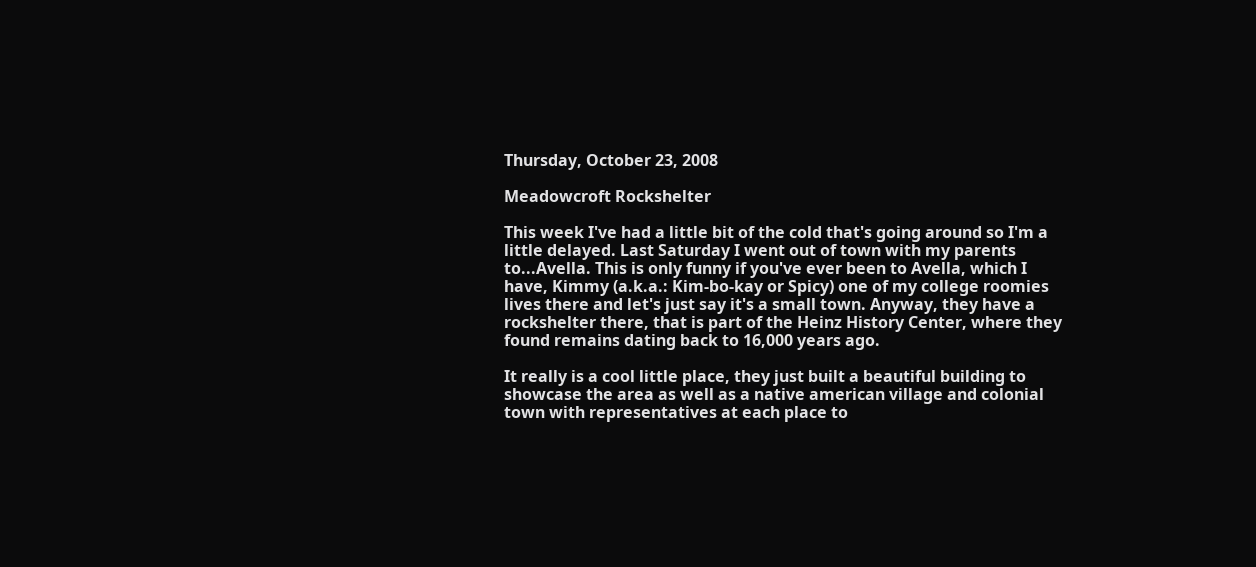Thursday, October 23, 2008

Meadowcroft Rockshelter

This week I've had a little bit of the cold that's going around so I'm a little delayed. Last Saturday I went out of town with my parents to...Avella. This is only funny if you've ever been to Avella, which I have, Kimmy (a.k.a.: Kim-bo-kay or Spicy) one of my college roomies lives there and let's just say it's a small town. Anyway, they have a rockshelter there, that is part of the Heinz History Center, where they found remains dating back to 16,000 years ago.

It really is a cool little place, they just built a beautiful building to showcase the area as well as a native american village and colonial town with representatives at each place to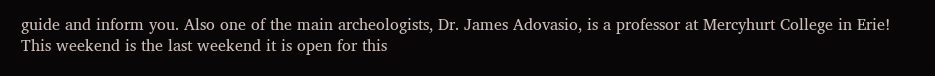guide and inform you. Also one of the main archeologists, Dr. James Adovasio, is a professor at Mercyhurt College in Erie! This weekend is the last weekend it is open for this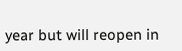year but will reopen in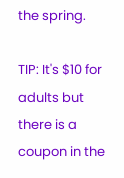the spring.

TIP: It's $10 for adults but there is a coupon in the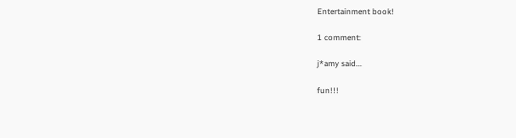Entertainment book!

1 comment:

j*amy said...

fun!!!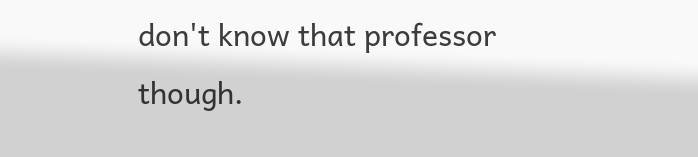don't know that professor though.